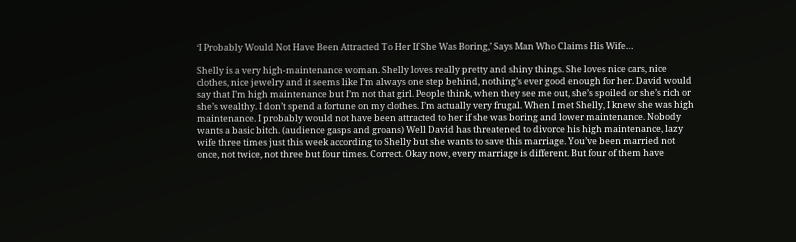‘I Probably Would Not Have Been Attracted To Her If She Was Boring,’ Says Man Who Claims His Wife…

Shelly is a very high-maintenance woman. Shelly loves really pretty and shiny things. She loves nice cars, nice clothes, nice jewelry and it seems like I’m always one step behind, nothing’s ever good enough for her. David would say that I’m high maintenance but I’m not that girl. People think, when they see me out, she’s spoiled or she’s rich or she’s wealthy. I don’t spend a fortune on my clothes. I’m actually very frugal. When I met Shelly, I knew she was high maintenance. I probably would not have been attracted to her if she was boring and lower maintenance. Nobody wants a basic bitch. (audience gasps and groans) Well David has threatened to divorce his high maintenance, lazy wife three times just this week according to Shelly but she wants to save this marriage. You’ve been married not once, not twice, not three but four times. Correct. Okay now, every marriage is different. But four of them have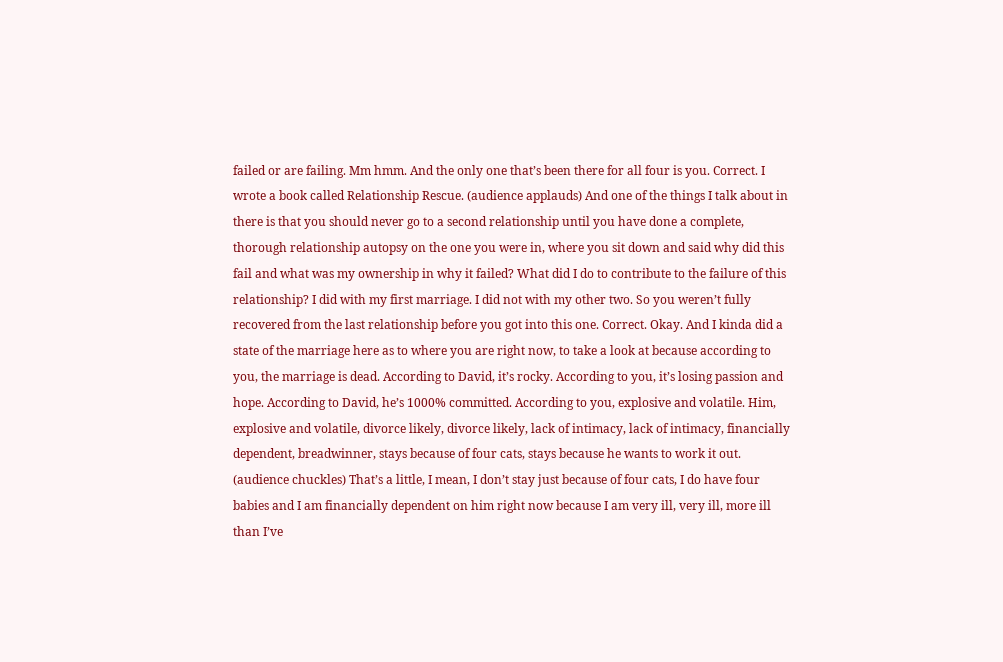failed or are failing. Mm hmm. And the only one that’s been there for all four is you. Correct. I wrote a book called Relationship Rescue. (audience applauds) And one of the things I talk about in there is that you should never go to a second relationship until you have done a complete, thorough relationship autopsy on the one you were in, where you sit down and said why did this fail and what was my ownership in why it failed? What did I do to contribute to the failure of this relationship? I did with my first marriage. I did not with my other two. So you weren’t fully recovered from the last relationship before you got into this one. Correct. Okay. And I kinda did a state of the marriage here as to where you are right now, to take a look at because according to you, the marriage is dead. According to David, it’s rocky. According to you, it’s losing passion and hope. According to David, he’s 1000% committed. According to you, explosive and volatile. Him, explosive and volatile, divorce likely, divorce likely, lack of intimacy, lack of intimacy, financially dependent, breadwinner, stays because of four cats, stays because he wants to work it out. (audience chuckles) That’s a little, I mean, I don’t stay just because of four cats, I do have four babies and I am financially dependent on him right now because I am very ill, very ill, more ill than I’ve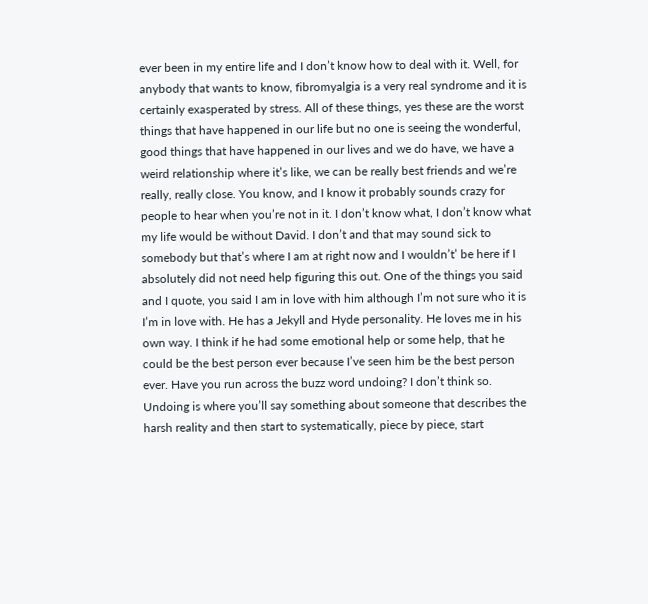ever been in my entire life and I don’t know how to deal with it. Well, for anybody that wants to know, fibromyalgia is a very real syndrome and it is certainly exasperated by stress. All of these things, yes these are the worst things that have happened in our life but no one is seeing the wonderful, good things that have happened in our lives and we do have, we have a weird relationship where it’s like, we can be really best friends and we’re really, really close. You know, and I know it probably sounds crazy for people to hear when you’re not in it. I don’t know what, I don’t know what my life would be without David. I don’t and that may sound sick to somebody but that’s where I am at right now and I wouldn’t’ be here if I absolutely did not need help figuring this out. One of the things you said and I quote, you said I am in love with him although I’m not sure who it is I’m in love with. He has a Jekyll and Hyde personality. He loves me in his own way. I think if he had some emotional help or some help, that he could be the best person ever because I’ve seen him be the best person ever. Have you run across the buzz word undoing? I don’t think so. Undoing is where you’ll say something about someone that describes the harsh reality and then start to systematically, piece by piece, start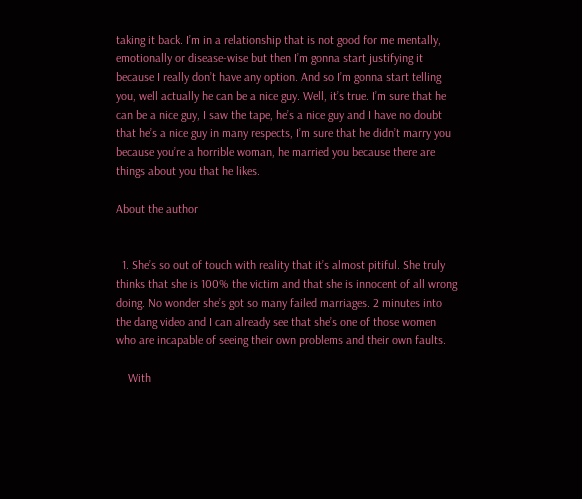taking it back. I’m in a relationship that is not good for me mentally, emotionally or disease-wise but then I’m gonna start justifying it because I really don’t have any option. And so I’m gonna start telling you, well actually he can be a nice guy. Well, it’s true. I’m sure that he can be a nice guy, I saw the tape, he’s a nice guy and I have no doubt that he’s a nice guy in many respects, I’m sure that he didn’t marry you because you’re a horrible woman, he married you because there are things about you that he likes.

About the author


  1. She’s so out of touch with reality that it’s almost pitiful. She truly thinks that she is 100% the victim and that she is innocent of all wrong doing. No wonder she’s got so many failed marriages. 2 minutes into the dang video and I can already see that she’s one of those women who are incapable of seeing their own problems and their own faults.

    With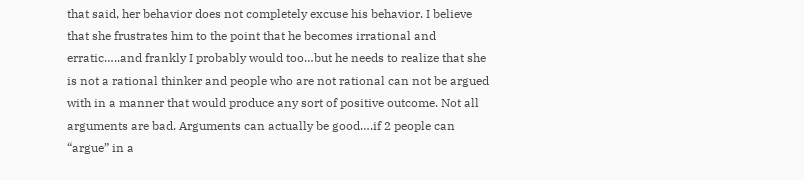that said, her behavior does not completely excuse his behavior. I believe that she frustrates him to the point that he becomes irrational and erratic…..and frankly I probably would too…but he needs to realize that she is not a rational thinker and people who are not rational can not be argued with in a manner that would produce any sort of positive outcome. Not all arguments are bad. Arguments can actually be good….if 2 people can “argue” in a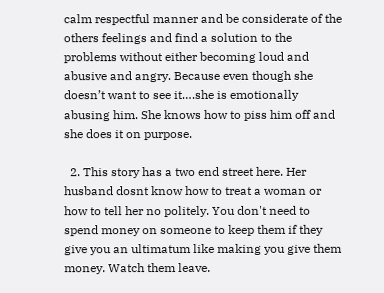calm respectful manner and be considerate of the others feelings and find a solution to the problems without either becoming loud and abusive and angry. Because even though she doesn’t want to see it….she is emotionally abusing him. She knows how to piss him off and she does it on purpose.

  2. This story has a two end street here. Her husband dosnt know how to treat a woman or how to tell her no politely. You don't need to spend money on someone to keep them if they give you an ultimatum like making you give them money. Watch them leave.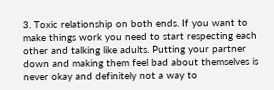3. Toxic relationship on both ends. If you want to make things work you need to start respecting each other and talking like adults. Putting your partner down and making them feel bad about themselves is never okay and definitely not a way to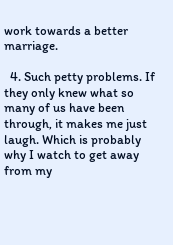work towards a better marriage.

  4. Such petty problems. If they only knew what so many of us have been through, it makes me just laugh. Which is probably why I watch to get away from my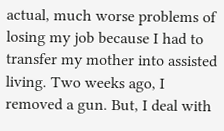actual, much worse problems of losing my job because I had to transfer my mother into assisted living. Two weeks ago, I removed a gun. But, I deal with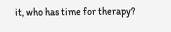it, who has time for therapy?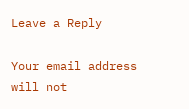Leave a Reply

Your email address will not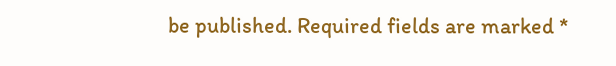be published. Required fields are marked *